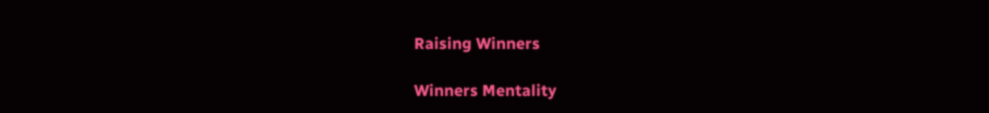Raising Winners

Winners Mentality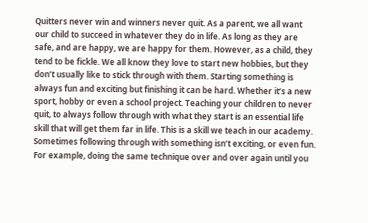Quitters never win and winners never quit. As a parent, we all want our child to succeed in whatever they do in life. As long as they are safe, and are happy, we are happy for them. However, as a child, they tend to be fickle. We all know they love to start new hobbies, but they don’t usually like to stick through with them. Starting something is always fun and exciting but finishing it can be hard. Whether it’s a new sport, hobby or even a school project. Teaching your children to never quit, to always follow through with what they start is an essential life skill that will get them far in life. This is a skill we teach in our academy. Sometimes following through with something isn’t exciting, or even fun. For example, doing the same technique over and over again until you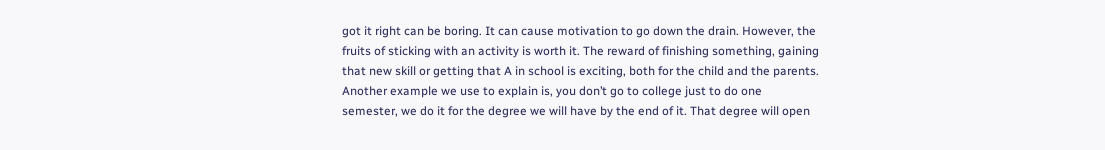got it right can be boring. It can cause motivation to go down the drain. However, the fruits of sticking with an activity is worth it. The reward of finishing something, gaining that new skill or getting that A in school is exciting, both for the child and the parents. Another example we use to explain is, you don’t go to college just to do one semester, we do it for the degree we will have by the end of it. That degree will open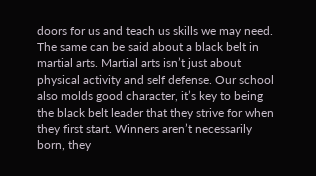doors for us and teach us skills we may need. The same can be said about a black belt in martial arts. Martial arts isn’t just about physical activity and self defense. Our school also molds good character, it’s key to being the black belt leader that they strive for when they first start. Winners aren’t necessarily born, they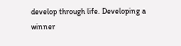develop through life. Developing a winner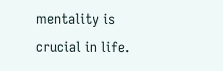mentality is crucial in life.